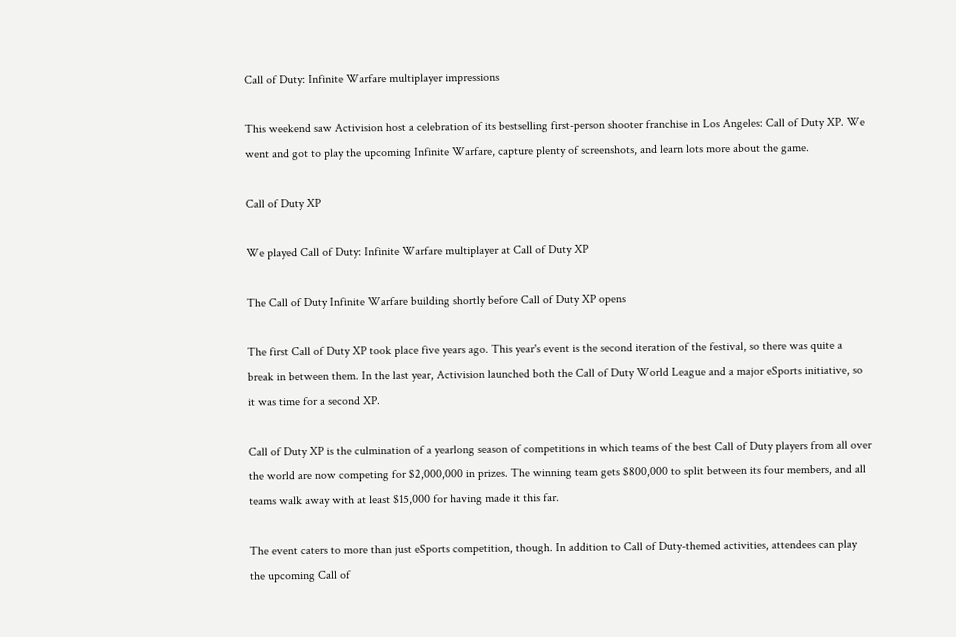Call of Duty: Infinite Warfare multiplayer impressions

This weekend saw Activision host a celebration of its bestselling first-person shooter franchise in Los Angeles: Call of Duty XP. We went and got to play the upcoming Infinite Warfare, capture plenty of screenshots, and learn lots more about the game.

Call of Duty XP

We played Call of Duty: Infinite Warfare multiplayer at Call of Duty XP

The Call of Duty Infinite Warfare building shortly before Call of Duty XP opens

The first Call of Duty XP took place five years ago. This year's event is the second iteration of the festival, so there was quite a break in between them. In the last year, Activision launched both the Call of Duty World League and a major eSports initiative, so it was time for a second XP.

Call of Duty XP is the culmination of a yearlong season of competitions in which teams of the best Call of Duty players from all over the world are now competing for $2,000,000 in prizes. The winning team gets $800,000 to split between its four members, and all teams walk away with at least $15,000 for having made it this far.

The event caters to more than just eSports competition, though. In addition to Call of Duty-themed activities, attendees can play the upcoming Call of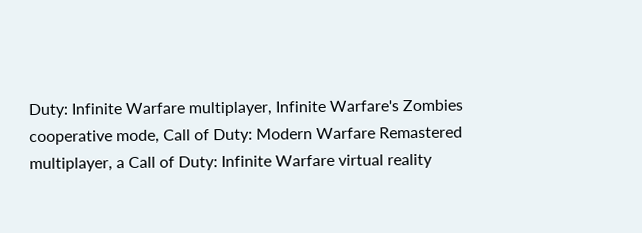Duty: Infinite Warfare multiplayer, Infinite Warfare's Zombies cooperative mode, Call of Duty: Modern Warfare Remastered multiplayer, a Call of Duty: Infinite Warfare virtual reality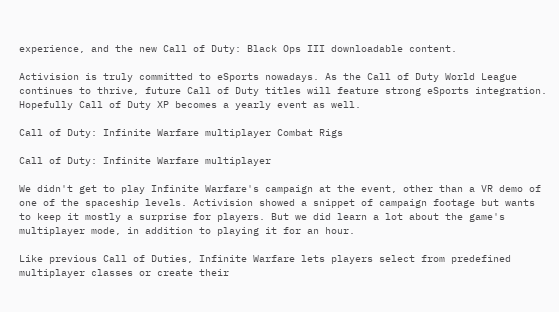experience, and the new Call of Duty: Black Ops III downloadable content.

Activision is truly committed to eSports nowadays. As the Call of Duty World League continues to thrive, future Call of Duty titles will feature strong eSports integration. Hopefully Call of Duty XP becomes a yearly event as well.

Call of Duty: Infinite Warfare multiplayer Combat Rigs

Call of Duty: Infinite Warfare multiplayer

We didn't get to play Infinite Warfare's campaign at the event, other than a VR demo of one of the spaceship levels. Activision showed a snippet of campaign footage but wants to keep it mostly a surprise for players. But we did learn a lot about the game's multiplayer mode, in addition to playing it for an hour.

Like previous Call of Duties, Infinite Warfare lets players select from predefined multiplayer classes or create their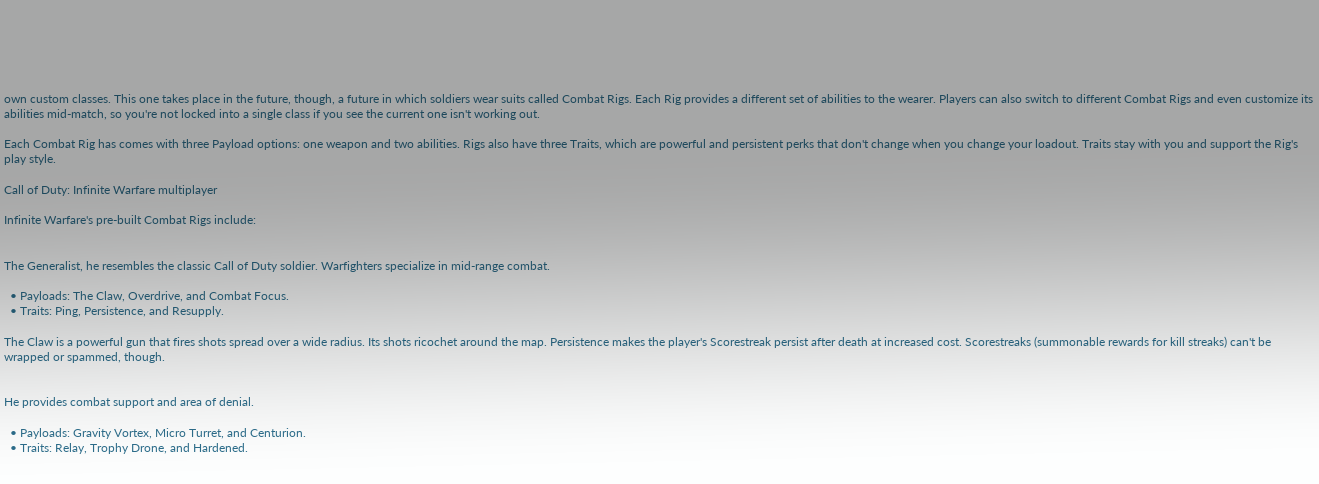own custom classes. This one takes place in the future, though, a future in which soldiers wear suits called Combat Rigs. Each Rig provides a different set of abilities to the wearer. Players can also switch to different Combat Rigs and even customize its abilities mid-match, so you're not locked into a single class if you see the current one isn't working out.

Each Combat Rig has comes with three Payload options: one weapon and two abilities. Rigs also have three Traits, which are powerful and persistent perks that don't change when you change your loadout. Traits stay with you and support the Rig's play style.

Call of Duty: Infinite Warfare multiplayer

Infinite Warfare's pre-built Combat Rigs include:


The Generalist, he resembles the classic Call of Duty soldier. Warfighters specialize in mid-range combat.

  • Payloads: The Claw, Overdrive, and Combat Focus.
  • Traits: Ping, Persistence, and Resupply.

The Claw is a powerful gun that fires shots spread over a wide radius. Its shots ricochet around the map. Persistence makes the player's Scorestreak persist after death at increased cost. Scorestreaks (summonable rewards for kill streaks) can't be wrapped or spammed, though.


He provides combat support and area of denial.

  • Payloads: Gravity Vortex, Micro Turret, and Centurion.
  • Traits: Relay, Trophy Drone, and Hardened.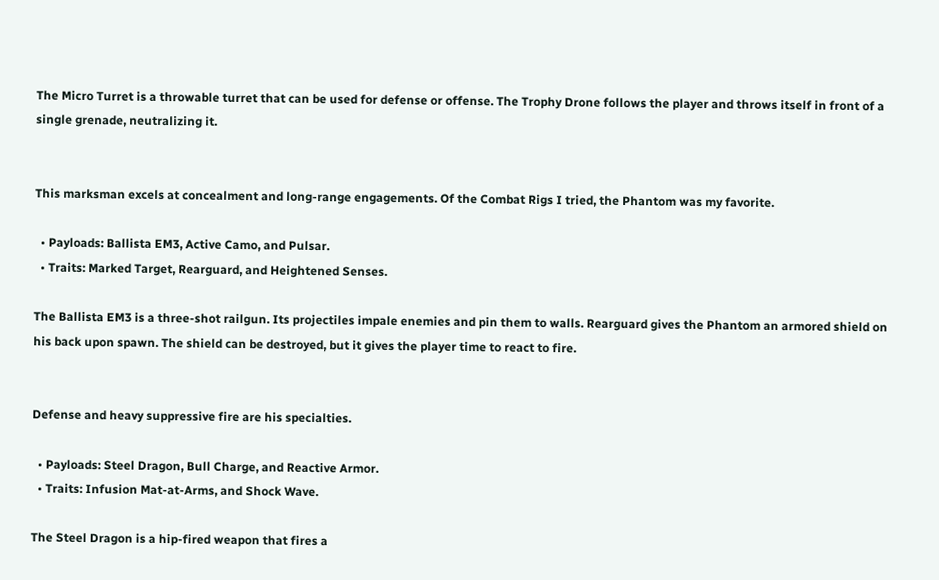The Micro Turret is a throwable turret that can be used for defense or offense. The Trophy Drone follows the player and throws itself in front of a single grenade, neutralizing it.


This marksman excels at concealment and long-range engagements. Of the Combat Rigs I tried, the Phantom was my favorite.

  • Payloads: Ballista EM3, Active Camo, and Pulsar.
  • Traits: Marked Target, Rearguard, and Heightened Senses.

The Ballista EM3 is a three-shot railgun. Its projectiles impale enemies and pin them to walls. Rearguard gives the Phantom an armored shield on his back upon spawn. The shield can be destroyed, but it gives the player time to react to fire.


Defense and heavy suppressive fire are his specialties.

  • Payloads: Steel Dragon, Bull Charge, and Reactive Armor.
  • Traits: Infusion Mat-at-Arms, and Shock Wave.

The Steel Dragon is a hip-fired weapon that fires a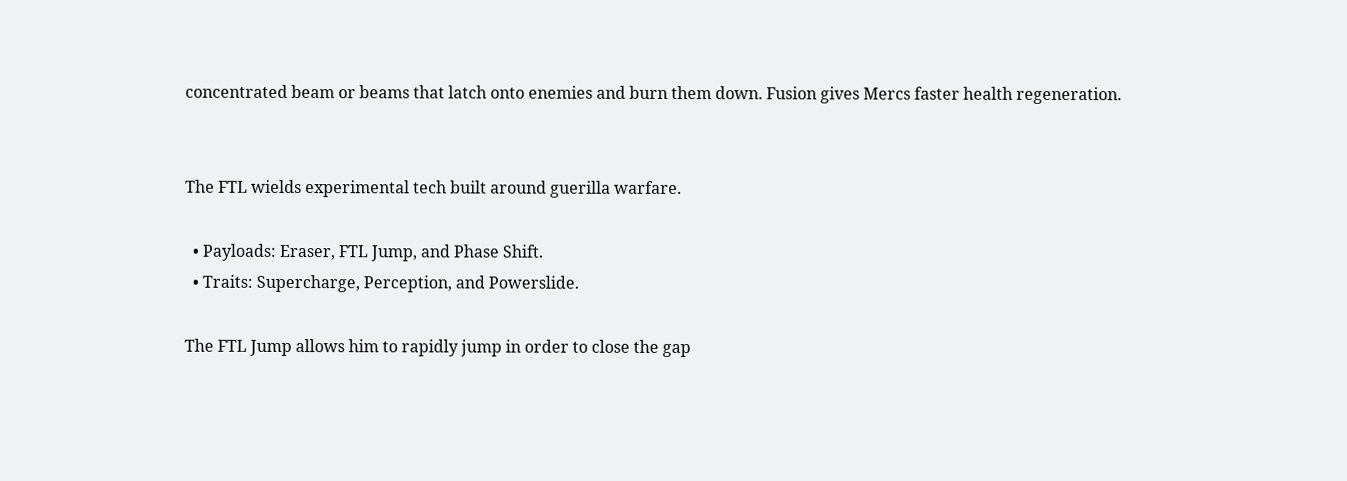concentrated beam or beams that latch onto enemies and burn them down. Fusion gives Mercs faster health regeneration.


The FTL wields experimental tech built around guerilla warfare.

  • Payloads: Eraser, FTL Jump, and Phase Shift.
  • Traits: Supercharge, Perception, and Powerslide.

The FTL Jump allows him to rapidly jump in order to close the gap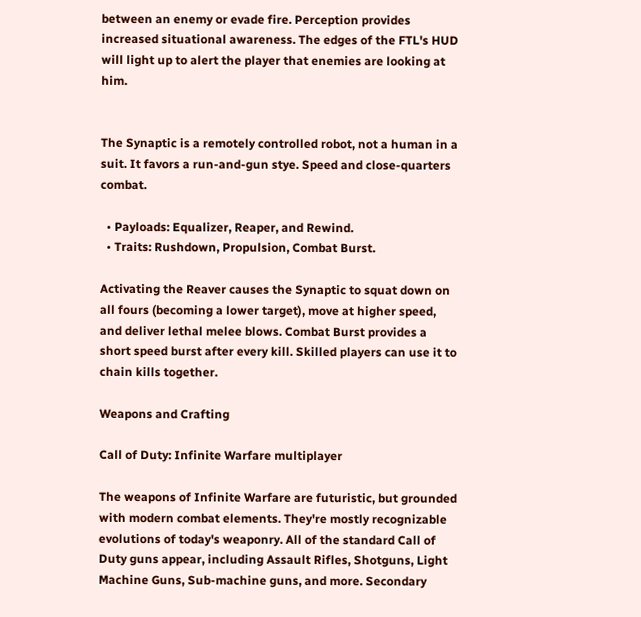between an enemy or evade fire. Perception provides increased situational awareness. The edges of the FTL's HUD will light up to alert the player that enemies are looking at him.


The Synaptic is a remotely controlled robot, not a human in a suit. It favors a run-and-gun stye. Speed and close-quarters combat.

  • Payloads: Equalizer, Reaper, and Rewind.
  • Traits: Rushdown, Propulsion, Combat Burst.

Activating the Reaver causes the Synaptic to squat down on all fours (becoming a lower target), move at higher speed, and deliver lethal melee blows. Combat Burst provides a short speed burst after every kill. Skilled players can use it to chain kills together.

Weapons and Crafting

Call of Duty: Infinite Warfare multiplayer

The weapons of Infinite Warfare are futuristic, but grounded with modern combat elements. They're mostly recognizable evolutions of today's weaponry. All of the standard Call of Duty guns appear, including Assault Rifles, Shotguns, Light Machine Guns, Sub-machine guns, and more. Secondary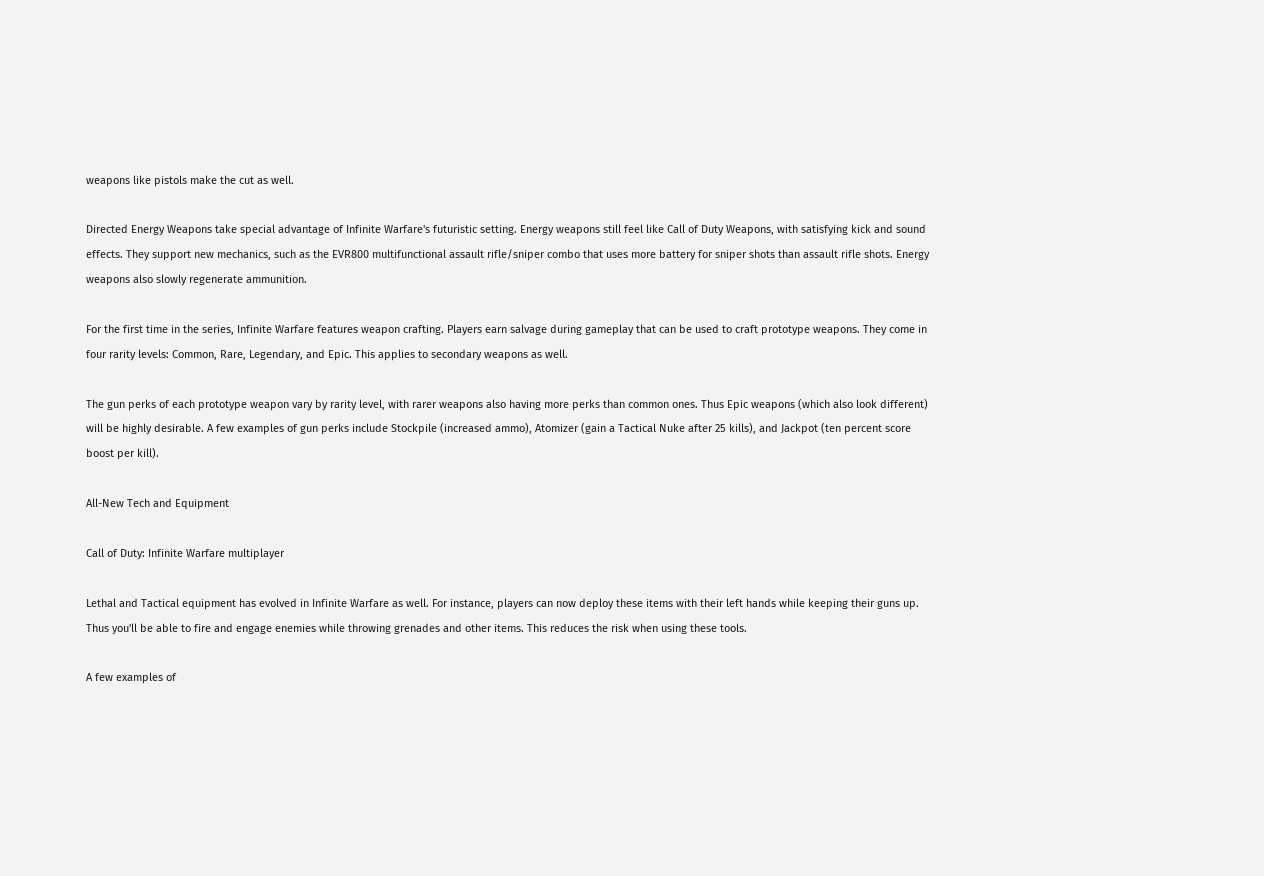weapons like pistols make the cut as well.

Directed Energy Weapons take special advantage of Infinite Warfare's futuristic setting. Energy weapons still feel like Call of Duty Weapons, with satisfying kick and sound effects. They support new mechanics, such as the EVR800 multifunctional assault rifle/sniper combo that uses more battery for sniper shots than assault rifle shots. Energy weapons also slowly regenerate ammunition.

For the first time in the series, Infinite Warfare features weapon crafting. Players earn salvage during gameplay that can be used to craft prototype weapons. They come in four rarity levels: Common, Rare, Legendary, and Epic. This applies to secondary weapons as well.

The gun perks of each prototype weapon vary by rarity level, with rarer weapons also having more perks than common ones. Thus Epic weapons (which also look different) will be highly desirable. A few examples of gun perks include Stockpile (increased ammo), Atomizer (gain a Tactical Nuke after 25 kills), and Jackpot (ten percent score boost per kill).

All-New Tech and Equipment

Call of Duty: Infinite Warfare multiplayer

Lethal and Tactical equipment has evolved in Infinite Warfare as well. For instance, players can now deploy these items with their left hands while keeping their guns up. Thus you'll be able to fire and engage enemies while throwing grenades and other items. This reduces the risk when using these tools.

A few examples of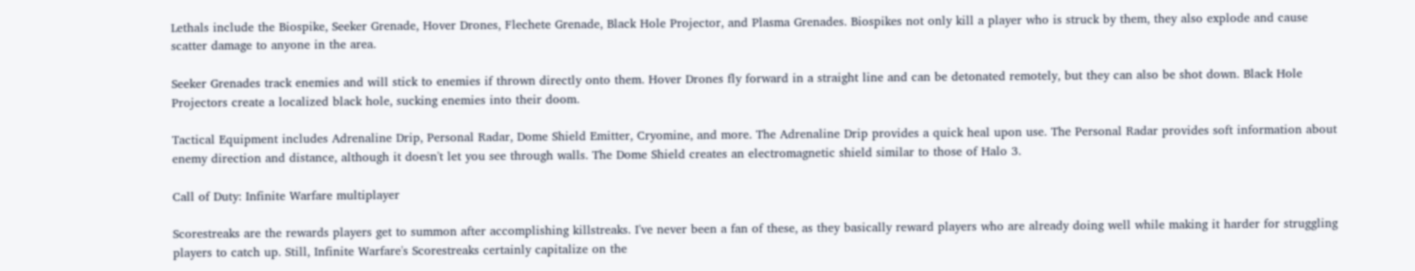Lethals include the Biospike, Seeker Grenade, Hover Drones, Flechete Grenade, Black Hole Projector, and Plasma Grenades. Biospikes not only kill a player who is struck by them, they also explode and cause scatter damage to anyone in the area.

Seeker Grenades track enemies and will stick to enemies if thrown directly onto them. Hover Drones fly forward in a straight line and can be detonated remotely, but they can also be shot down. Black Hole Projectors create a localized black hole, sucking enemies into their doom.

Tactical Equipment includes Adrenaline Drip, Personal Radar, Dome Shield Emitter, Cryomine, and more. The Adrenaline Drip provides a quick heal upon use. The Personal Radar provides soft information about enemy direction and distance, although it doesn't let you see through walls. The Dome Shield creates an electromagnetic shield similar to those of Halo 3.

Call of Duty: Infinite Warfare multiplayer

Scorestreaks are the rewards players get to summon after accomplishing killstreaks. I've never been a fan of these, as they basically reward players who are already doing well while making it harder for struggling players to catch up. Still, Infinite Warfare's Scorestreaks certainly capitalize on the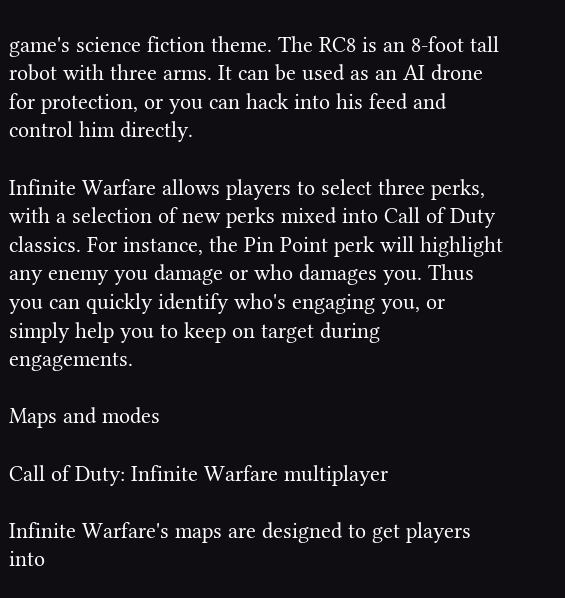game's science fiction theme. The RC8 is an 8-foot tall robot with three arms. It can be used as an AI drone for protection, or you can hack into his feed and control him directly.

Infinite Warfare allows players to select three perks, with a selection of new perks mixed into Call of Duty classics. For instance, the Pin Point perk will highlight any enemy you damage or who damages you. Thus you can quickly identify who's engaging you, or simply help you to keep on target during engagements.

Maps and modes

Call of Duty: Infinite Warfare multiplayer

Infinite Warfare's maps are designed to get players into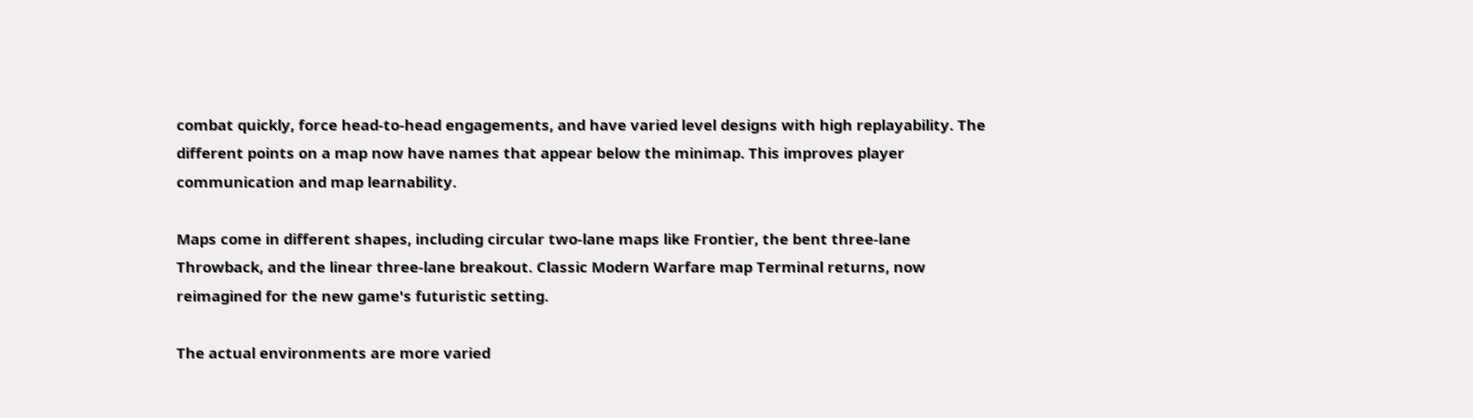combat quickly, force head-to-head engagements, and have varied level designs with high replayability. The different points on a map now have names that appear below the minimap. This improves player communication and map learnability.

Maps come in different shapes, including circular two-lane maps like Frontier, the bent three-lane Throwback, and the linear three-lane breakout. Classic Modern Warfare map Terminal returns, now reimagined for the new game's futuristic setting.

The actual environments are more varied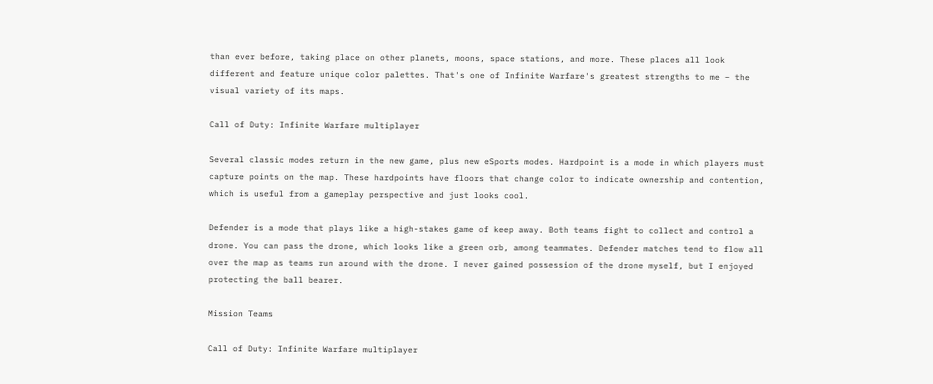than ever before, taking place on other planets, moons, space stations, and more. These places all look different and feature unique color palettes. That's one of Infinite Warfare's greatest strengths to me – the visual variety of its maps.

Call of Duty: Infinite Warfare multiplayer

Several classic modes return in the new game, plus new eSports modes. Hardpoint is a mode in which players must capture points on the map. These hardpoints have floors that change color to indicate ownership and contention, which is useful from a gameplay perspective and just looks cool.

Defender is a mode that plays like a high-stakes game of keep away. Both teams fight to collect and control a drone. You can pass the drone, which looks like a green orb, among teammates. Defender matches tend to flow all over the map as teams run around with the drone. I never gained possession of the drone myself, but I enjoyed protecting the ball bearer.

Mission Teams

Call of Duty: Infinite Warfare multiplayer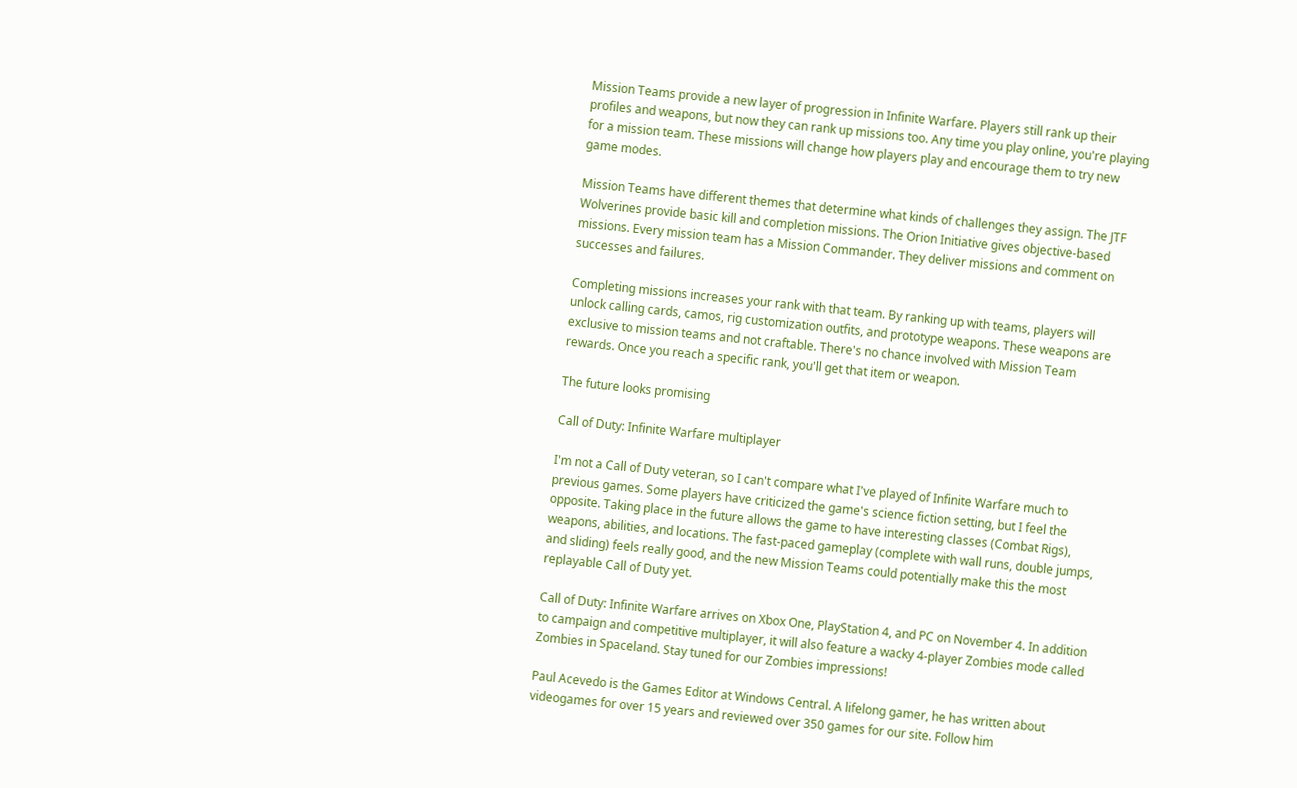Mission Teams provide a new layer of progression in Infinite Warfare. Players still rank up their profiles and weapons, but now they can rank up missions too. Any time you play online, you're playing for a mission team. These missions will change how players play and encourage them to try new game modes.

Mission Teams have different themes that determine what kinds of challenges they assign. The JTF Wolverines provide basic kill and completion missions. The Orion Initiative gives objective-based missions. Every mission team has a Mission Commander. They deliver missions and comment on successes and failures.

Completing missions increases your rank with that team. By ranking up with teams, players will unlock calling cards, camos, rig customization outfits, and prototype weapons. These weapons are exclusive to mission teams and not craftable. There's no chance involved with Mission Team rewards. Once you reach a specific rank, you'll get that item or weapon.

The future looks promising

Call of Duty: Infinite Warfare multiplayer

I'm not a Call of Duty veteran, so I can't compare what I've played of Infinite Warfare much to previous games. Some players have criticized the game's science fiction setting, but I feel the opposite. Taking place in the future allows the game to have interesting classes (Combat Rigs), weapons, abilities, and locations. The fast-paced gameplay (complete with wall runs, double jumps, and sliding) feels really good, and the new Mission Teams could potentially make this the most replayable Call of Duty yet.

Call of Duty: Infinite Warfare arrives on Xbox One, PlayStation 4, and PC on November 4. In addition to campaign and competitive multiplayer, it will also feature a wacky 4-player Zombies mode called Zombies in Spaceland. Stay tuned for our Zombies impressions!

Paul Acevedo is the Games Editor at Windows Central. A lifelong gamer, he has written about videogames for over 15 years and reviewed over 350 games for our site. Follow him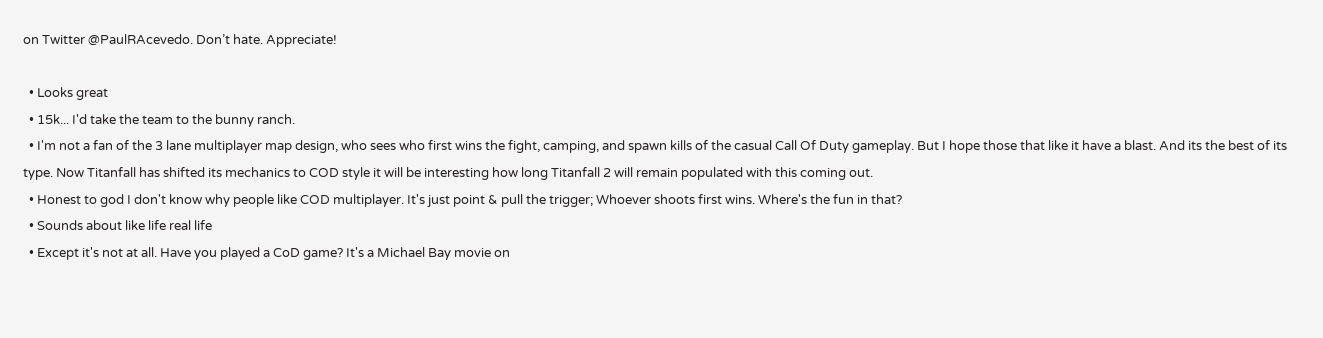on Twitter @PaulRAcevedo. Don’t hate. Appreciate!

  • Looks great
  • 15k... I'd take the team to the bunny ranch.
  • I'm not a fan of the 3 lane multiplayer map design, who sees who first wins the fight, camping, and spawn kills of the casual Call Of Duty gameplay. But I hope those that like it have a blast. And its the best of its type. Now Titanfall has shifted its mechanics to COD style it will be interesting how long Titanfall 2 will remain populated with this coming out.
  • Honest to god I don't know why people like COD multiplayer. It's just point & pull the trigger; Whoever shoots first wins. Where's the fun in that?
  • Sounds about like life real life
  • Except it's not at all. Have you played a CoD game? It's a Michael Bay movie on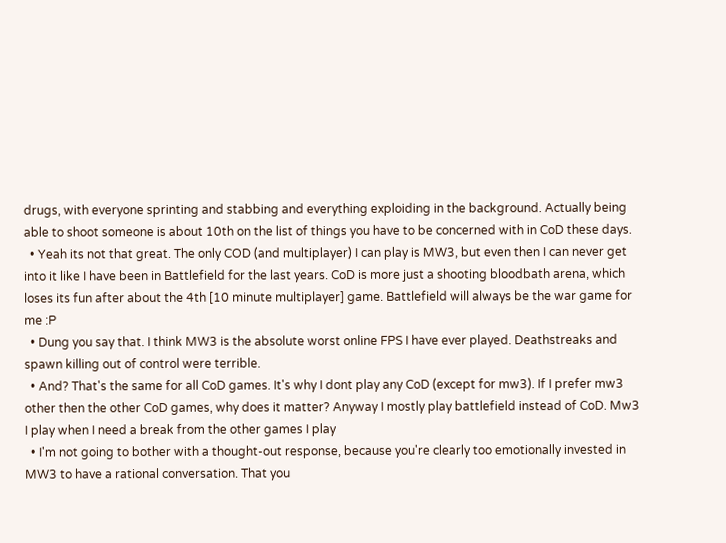drugs, with everyone sprinting and stabbing and everything exploiding in the background. Actually being able to shoot someone is about 10th on the list of things you have to be concerned with in CoD these days.
  • Yeah its not that great. The only COD (and multiplayer) I can play is MW3, but even then I can never get into it like I have been in Battlefield for the last years. CoD is more just a shooting bloodbath arena, which loses its fun after about the 4th [10 minute multiplayer] game. Battlefield will always be the war game for me :P
  • Dung you say that. I think MW3 is the absolute worst online FPS I have ever played. Deathstreaks and spawn killing out of control were terrible.
  • And? That's the same for all CoD games. It's why I dont play any CoD (except for mw3). If I prefer mw3 other then the other CoD games, why does it matter? Anyway I mostly play battlefield instead of CoD. Mw3 I play when I need a break from the other games I play
  • I'm not going to bother with a thought-out response, because you're clearly too emotionally invested in MW3 to have a rational conversation. That you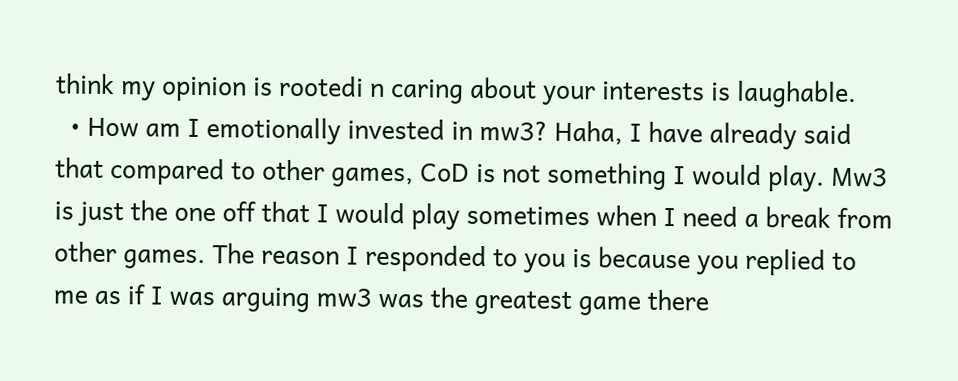think my opinion is rootedi n caring about your interests is laughable.
  • How am I emotionally invested in mw3? Haha, I have already said that compared to other games, CoD is not something I would play. Mw3 is just the one off that I would play sometimes when I need a break from other games. The reason I responded to you is because you replied to me as if I was arguing mw3 was the greatest game there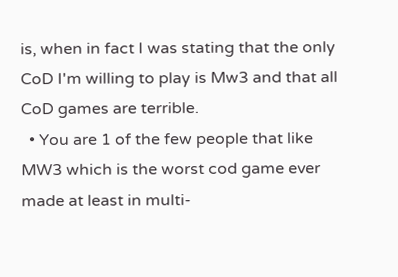is, when in fact I was stating that the only CoD I'm willing to play is Mw3 and that all CoD games are terrible.
  • You are 1 of the few people that like MW3 which is the worst cod game ever made at least in multi-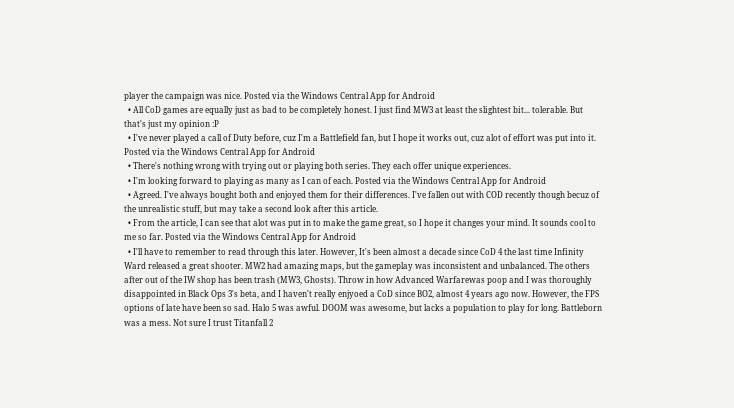player the campaign was nice. Posted via the Windows Central App for Android
  • All CoD games are equally just as bad to be completely honest. I just find MW3 at least the slightest bit... tolerable. But that's just my opinion :P
  • I've never played a call of Duty before, cuz I'm a Battlefield fan, but I hope it works out, cuz alot of effort was put into it. Posted via the Windows Central App for Android
  • There's nothing wrong with trying out or playing both series. They each offer unique experiences.
  • I'm looking forward to playing as many as I can of each. Posted via the Windows Central App for Android
  • Agreed. I've always bought both and enjoyed them for their differences. I've fallen out with COD recently though becuz of the unrealistic stuff, but may take a second look after this article.
  • From the article, I can see that alot was put in to make the game great, so I hope it changes your mind. It sounds cool to me so far. Posted via the Windows Central App for Android
  • I'll have to remember to read through this later. However, It's been almost a decade since CoD 4 the last time Infinity Ward released a great shooter. MW2 had amazing maps, but the gameplay was inconsistent and unbalanced. The others after out of the IW shop has been trash (MW3, Ghosts). Throw in how Advanced Warfarewas poop and I was thoroughly disappointed in Black Ops 3's beta, and I haven't really enjyoed a CoD since BO2, almost 4 years ago now. However, the FPS options of late have been so sad. Halo 5 was awful. DOOM was awesome, but lacks a population to play for long. Battleborn was a mess. Not sure I trust Titanfall 2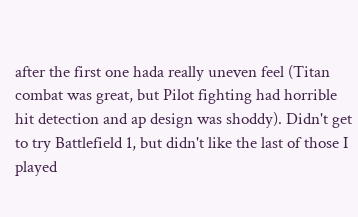after the first one hada really uneven feel (Titan combat was great, but Pilot fighting had horrible hit detection and ap design was shoddy). Didn't get to try Battlefield 1, but didn't like the last of those I played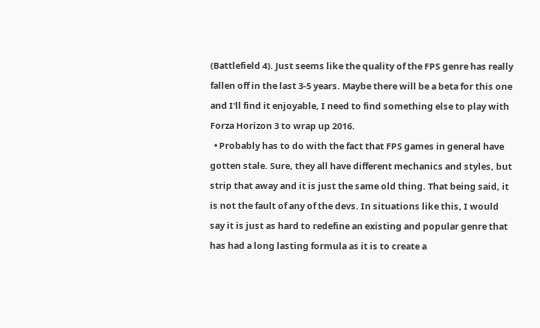(Battlefield 4). Just seems like the quality of the FPS genre has really fallen off in the last 3-5 years. Maybe there will be a beta for this one and I'll find it enjoyable, I need to find something else to play with Forza Horizon 3 to wrap up 2016.
  • Probably has to do with the fact that FPS games in general have gotten stale. Sure, they all have different mechanics and styles, but strip that away and it is just the same old thing. That being said, it is not the fault of any of the devs. In situations like this, I would say it is just as hard to redefine an existing and popular genre that has had a long lasting formula as it is to create a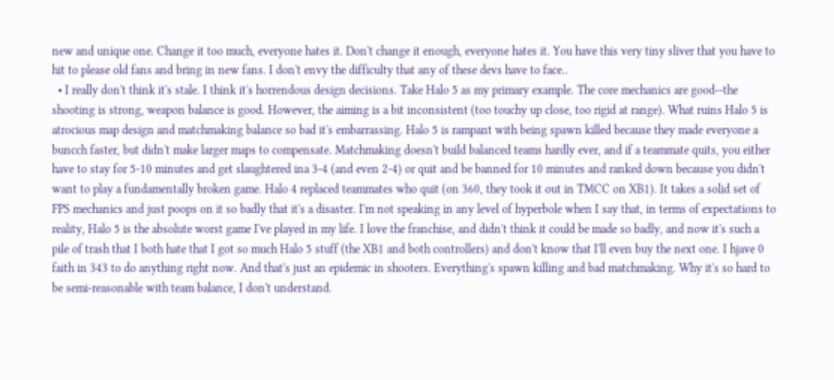new and unique one. Change it too much, everyone hates it. Don't change it enough, everyone hates it. You have this very tiny sliver that you have to hit to please old fans and bring in new fans. I don't envy the difficulty that any of these devs have to face..
  • I really don't think it's stale. I think it's horrendous design decisions. Take Halo 5 as my primary example. The core mechanics are good--the shooting is strong, weapon balance is good. However, the aiming is a bit inconsistent (too touchy up close, too rigid at range). What ruins Halo 5 is atrocious map design and matchmaking balance so bad it's embarrassing. Halo 5 is rampant with being spawn killed because they made everyone a buncch faster, but didn't make larger maps to compensate. Matchmaking doesn't build balanced teams hardly ever, and if a teammate quits, you either have to stay for 5-10 minutes and get slaughtered ina 3-4 (and even 2-4) or quit and be banned for 10 minutes and ranked down because you didn't want to play a fundamentally broken game. Halo 4 replaced teammates who quit (on 360, they took it out in TMCC on XB1). It takes a solid set of FPS mechanics and just poops on it so badly that it's a disaster. I'm not speaking in any level of hyperbole when I say that, in terms of expectations to reality, Halo 5 is the absolute worst game I've played in my life. I love the franchise, and didn't think it could be made so badly, and now it's such a pile of trash that I both hate that I got so much Halo 5 stuff (the XB1 and both controllers) and don't know that I'll even buy the next one. I hjave 0 faith in 343 to do anything right now. And that's just an epidemic in shooters. Everything's spawn killing and bad matchmaking. Why it's so hard to be semi-reasonable with team balance, I don't understand.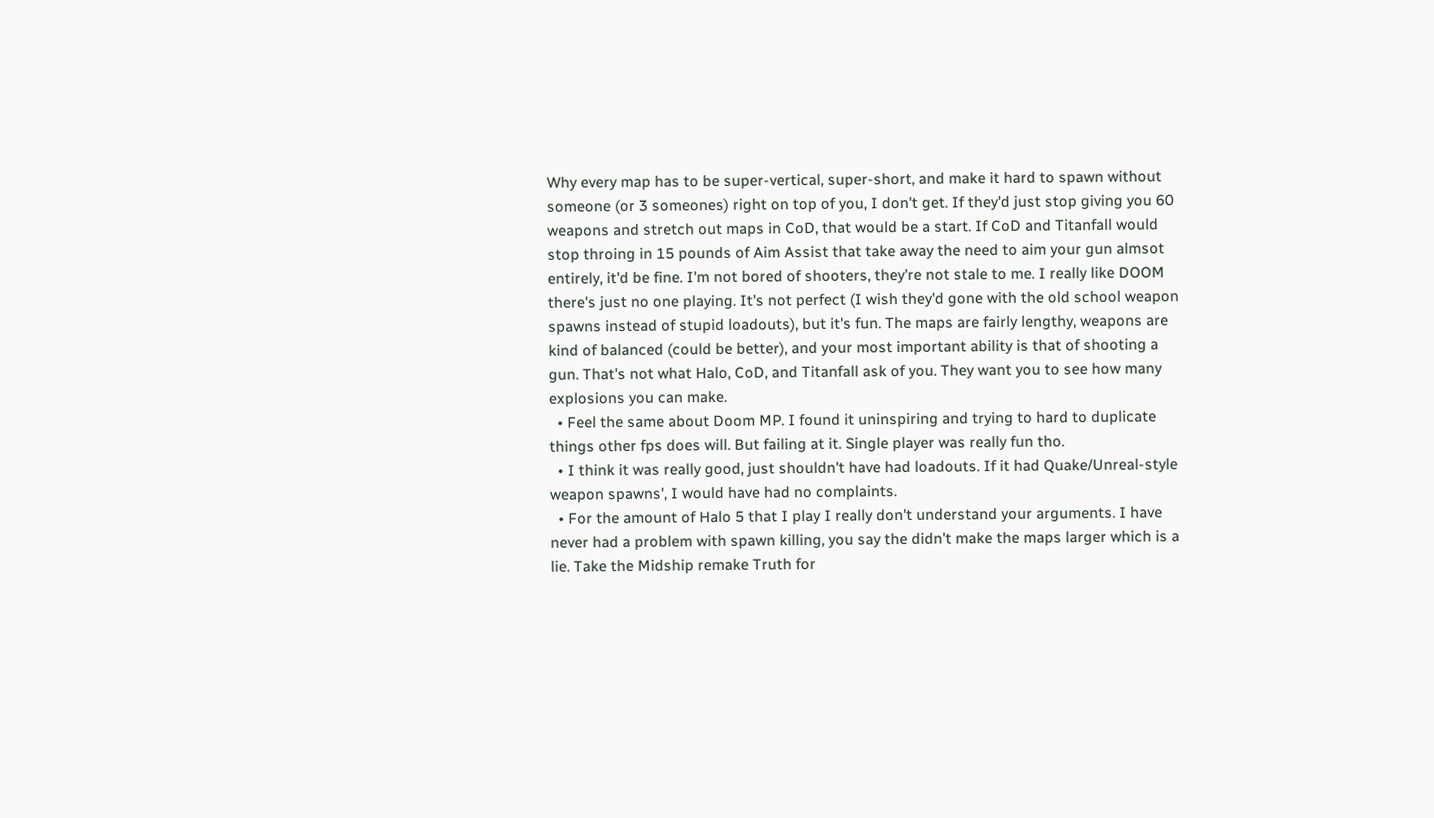Why every map has to be super-vertical, super-short, and make it hard to spawn without someone (or 3 someones) right on top of you, I don't get. If they'd just stop giving you 60 weapons and stretch out maps in CoD, that would be a start. If CoD and Titanfall would stop throing in 15 pounds of Aim Assist that take away the need to aim your gun almsot entirely, it'd be fine. I'm not bored of shooters, they're not stale to me. I really like DOOM there's just no one playing. It's not perfect (I wish they'd gone with the old school weapon spawns instead of stupid loadouts), but it's fun. The maps are fairly lengthy, weapons are kind of balanced (could be better), and your most important ability is that of shooting a gun. That's not what Halo, CoD, and Titanfall ask of you. They want you to see how many explosions you can make.
  • Feel the same about Doom MP. I found it uninspiring and trying to hard to duplicate things other fps does will. But failing at it. Single player was really fun tho.
  • I think it was really good, just shouldn't have had loadouts. If it had Quake/Unreal-style weapon spawns', I would have had no complaints.
  • For the amount of Halo 5 that I play I really don't understand your arguments. I have never had a problem with spawn killing, you say the didn't make the maps larger which is a lie. Take the Midship remake Truth for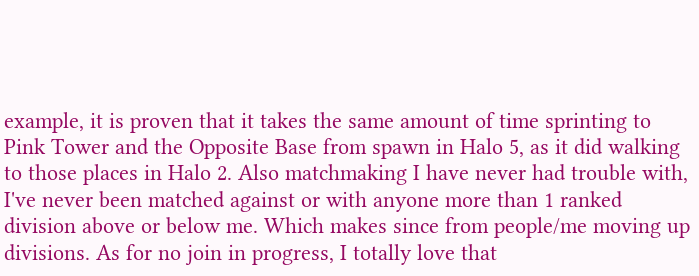example, it is proven that it takes the same amount of time sprinting to Pink Tower and the Opposite Base from spawn in Halo 5, as it did walking to those places in Halo 2. Also matchmaking I have never had trouble with, I've never been matched against or with anyone more than 1 ranked division above or below me. Which makes since from people/me moving up divisions. As for no join in progress, I totally love that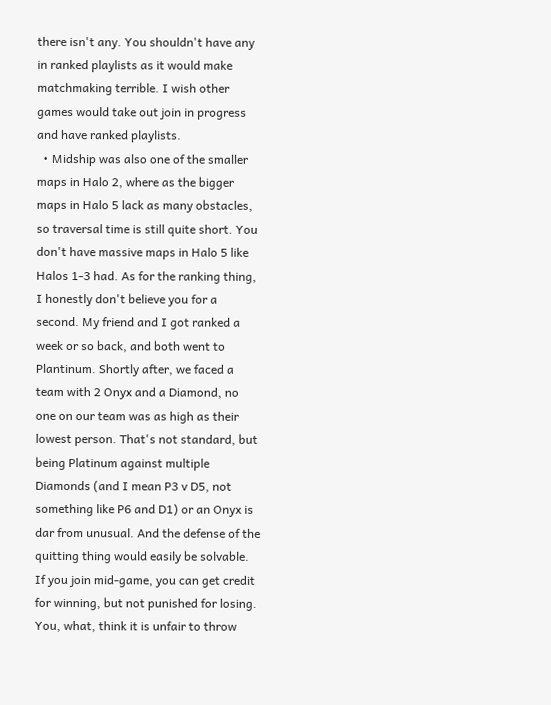there isn't any. You shouldn't have any in ranked playlists as it would make matchmaking terrible. I wish other games would take out join in progress and have ranked playlists.
  • Midship was also one of the smaller maps in Halo 2, where as the bigger maps in Halo 5 lack as many obstacles, so traversal time is still quite short. You don't have massive maps in Halo 5 like Halos 1-3 had. As for the ranking thing, I honestly don't believe you for a second. My friend and I got ranked a week or so back, and both went to Plantinum. Shortly after, we faced a team with 2 Onyx and a Diamond, no one on our team was as high as their lowest person. That's not standard, but being Platinum against multiple Diamonds (and I mean P3 v D5, not something like P6 and D1) or an Onyx is dar from unusual. And the defense of the quitting thing would easily be solvable. If you join mid-game, you can get credit for winning, but not punished for losing. You, what, think it is unfair to throw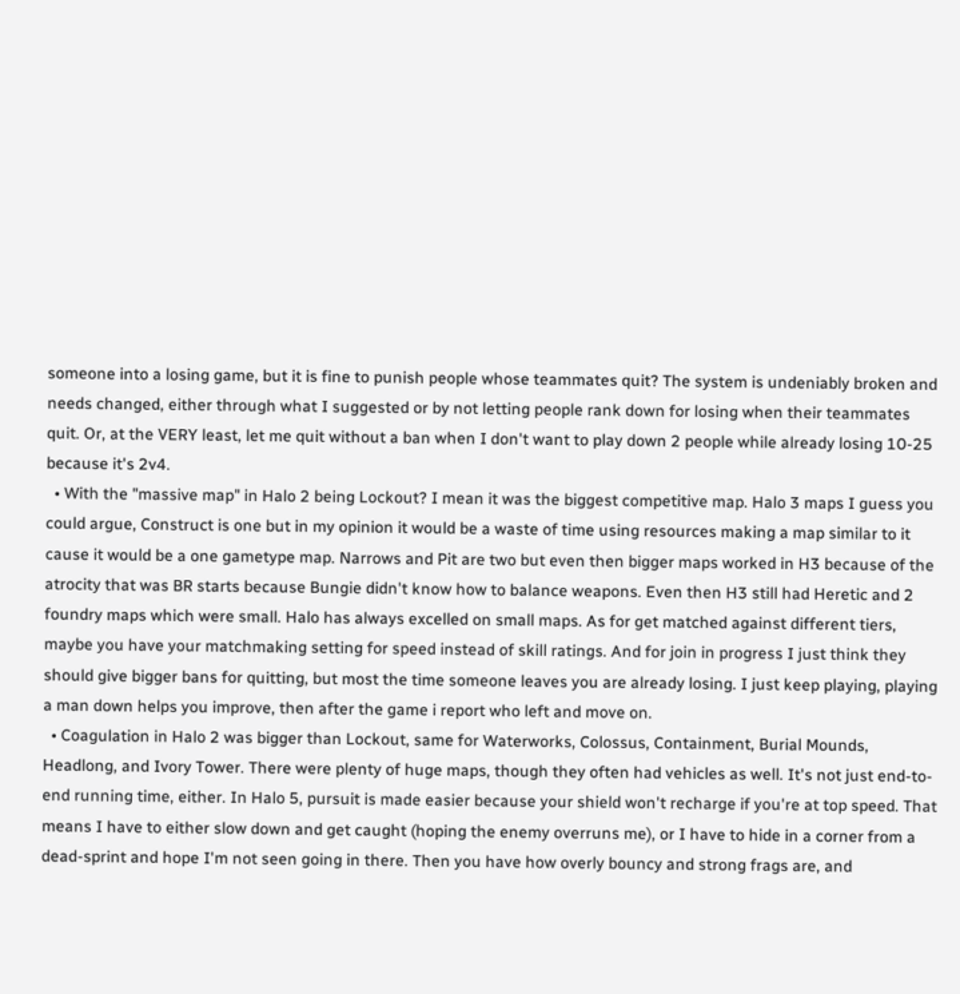someone into a losing game, but it is fine to punish people whose teammates quit? The system is undeniably broken and needs changed, either through what I suggested or by not letting people rank down for losing when their teammates quit. Or, at the VERY least, let me quit without a ban when I don't want to play down 2 people while already losing 10-25 because it's 2v4.
  • With the "massive map" in Halo 2 being Lockout? I mean it was the biggest competitive map. Halo 3 maps I guess you could argue, Construct is one but in my opinion it would be a waste of time using resources making a map similar to it cause it would be a one gametype map. Narrows and Pit are two but even then bigger maps worked in H3 because of the atrocity that was BR starts because Bungie didn't know how to balance weapons. Even then H3 still had Heretic and 2 foundry maps which were small. Halo has always excelled on small maps. As for get matched against different tiers, maybe you have your matchmaking setting for speed instead of skill ratings. And for join in progress I just think they should give bigger bans for quitting, but most the time someone leaves you are already losing. I just keep playing, playing a man down helps you improve, then after the game i report who left and move on.
  • Coagulation in Halo 2 was bigger than Lockout, same for Waterworks, Colossus, Containment, Burial Mounds, Headlong, and Ivory Tower. There were plenty of huge maps, though they often had vehicles as well. It's not just end-to-end running time, either. In Halo 5, pursuit is made easier because your shield won't recharge if you're at top speed. That means I have to either slow down and get caught (hoping the enemy overruns me), or I have to hide in a corner from a dead-sprint and hope I'm not seen going in there. Then you have how overly bouncy and strong frags are, and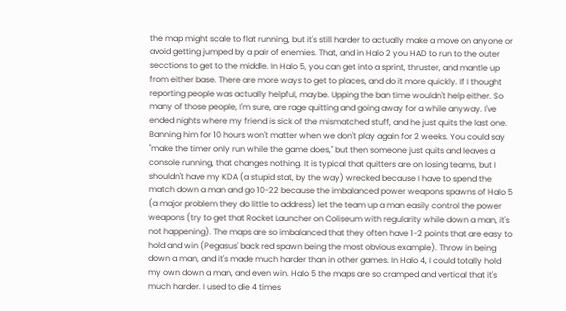the map might scale to flat running, but it's still harder to actually make a move on anyone or avoid getting jumped by a pair of enemies. That, and in Halo 2 you HAD to run to the outer secctions to get to the middle. In Halo 5, you can get into a sprint, thruster, and mantle up from either base. There are more ways to get to places, and do it more quickly. If I thought reporting people was actually helpful, maybe. Upping the ban time wouldn't help either. So many of those people, I'm sure, are rage quitting and going away for a while anyway. I've ended nights where my friend is sick of the mismatched stuff, and he just quits the last one. Banning him for 10 hours won't matter when we don't play again for 2 weeks. You could say "make the timer only run while the game does," but then someone just quits and leaves a console running, that changes nothing. It is typical that quitters are on losing teams, but I shouldn't have my KDA (a stupid stat, by the way) wrecked because I have to spend the match down a man and go 10-22 because the imbalanced power weapons spawns of Halo 5 (a major problem they do little to address) let the team up a man easily control the power weapons (try to get that Rocket Launcher on Coliseum with regularity while down a man, it's not happening). The maps are so imbalanced that they often have 1-2 points that are easy to hold and win (Pegasus' back red spawn being the most obvious example). Throw in being down a man, and it's made much harder than in other games. In Halo 4, I could totally hold my own down a man, and even win. Halo 5 the maps are so cramped and vertical that it's much harder. I used to die 4 times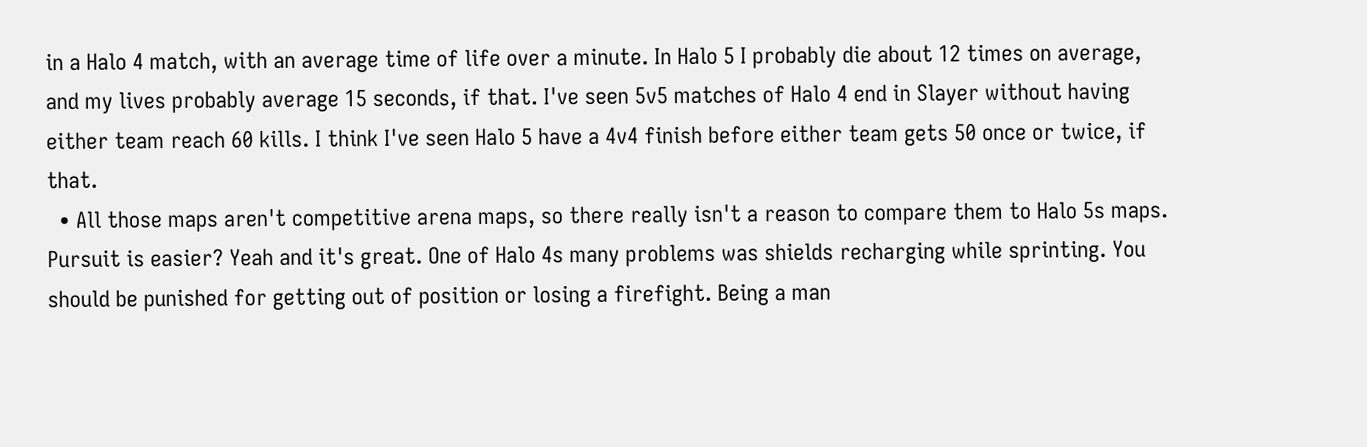in a Halo 4 match, with an average time of life over a minute. In Halo 5 I probably die about 12 times on average, and my lives probably average 15 seconds, if that. I've seen 5v5 matches of Halo 4 end in Slayer without having either team reach 60 kills. I think I've seen Halo 5 have a 4v4 finish before either team gets 50 once or twice, if that.
  • All those maps aren't competitive arena maps, so there really isn't a reason to compare them to Halo 5s maps. Pursuit is easier? Yeah and it's great. One of Halo 4s many problems was shields recharging while sprinting. You should be punished for getting out of position or losing a firefight. Being a man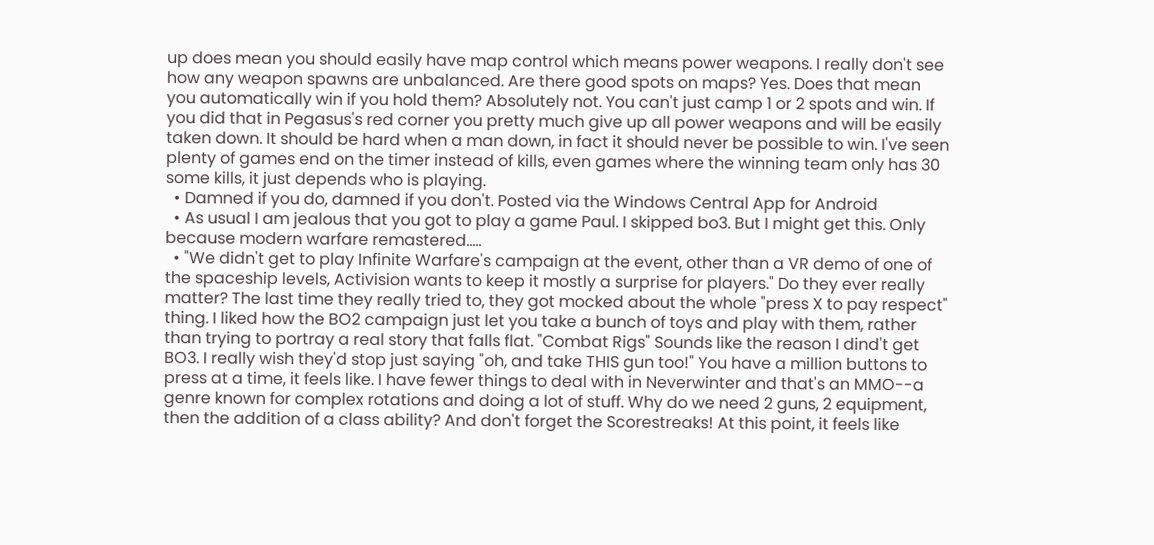up does mean you should easily have map control which means power weapons. I really don't see how any weapon spawns are unbalanced. Are there good spots on maps? Yes. Does that mean you automatically win if you hold them? Absolutely not. You can't just camp 1 or 2 spots and win. If you did that in Pegasus's red corner you pretty much give up all power weapons and will be easily taken down. It should be hard when a man down, in fact it should never be possible to win. I've seen plenty of games end on the timer instead of kills, even games where the winning team only has 30 some kills, it just depends who is playing.
  • Damned if you do, damned if you don't. Posted via the Windows Central App for Android
  • As usual I am jealous that you got to play a game Paul. I skipped bo3. But I might get this. Only because modern warfare remastered.....
  • "We didn't get to play Infinite Warfare's campaign at the event, other than a VR demo of one of the spaceship levels, Activision wants to keep it mostly a surprise for players." Do they ever really matter? The last time they really tried to, they got mocked about the whole "press X to pay respect" thing. I liked how the BO2 campaign just let you take a bunch of toys and play with them, rather than trying to portray a real story that falls flat. "Combat Rigs" Sounds like the reason I dind't get BO3. I really wish they'd stop just saying "oh, and take THIS gun too!" You have a million buttons to press at a time, it feels like. I have fewer things to deal with in Neverwinter and that's an MMO--a genre known for complex rotations and doing a lot of stuff. Why do we need 2 guns, 2 equipment, then the addition of a class ability? And don't forget the Scorestreaks! At this point, it feels like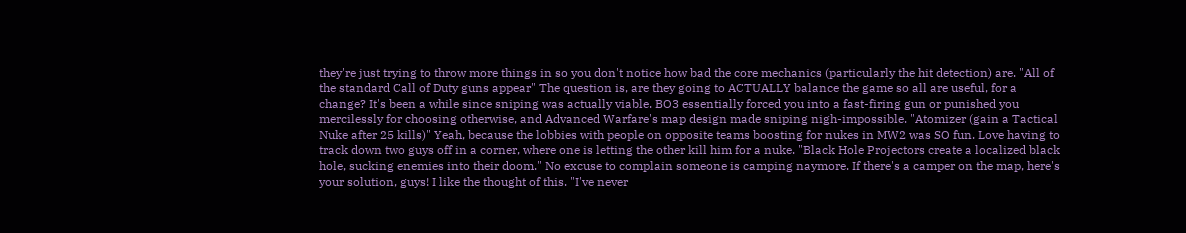they're just trying to throw more things in so you don't notice how bad the core mechanics (particularly the hit detection) are. "All of the standard Call of Duty guns appear" The question is, are they going to ACTUALLY balance the game so all are useful, for a change? It's been a while since sniping was actually viable. BO3 essentially forced you into a fast-firing gun or punished you mercilessly for choosing otherwise, and Advanced Warfare's map design made sniping nigh-impossible. "Atomizer (gain a Tactical Nuke after 25 kills)" Yeah, because the lobbies with people on opposite teams boosting for nukes in MW2 was SO fun. Love having to track down two guys off in a corner, where one is letting the other kill him for a nuke. "Black Hole Projectors create a localized black hole, sucking enemies into their doom." No excuse to complain someone is camping naymore. If there's a camper on the map, here's your solution, guys! I like the thought of this. "I've never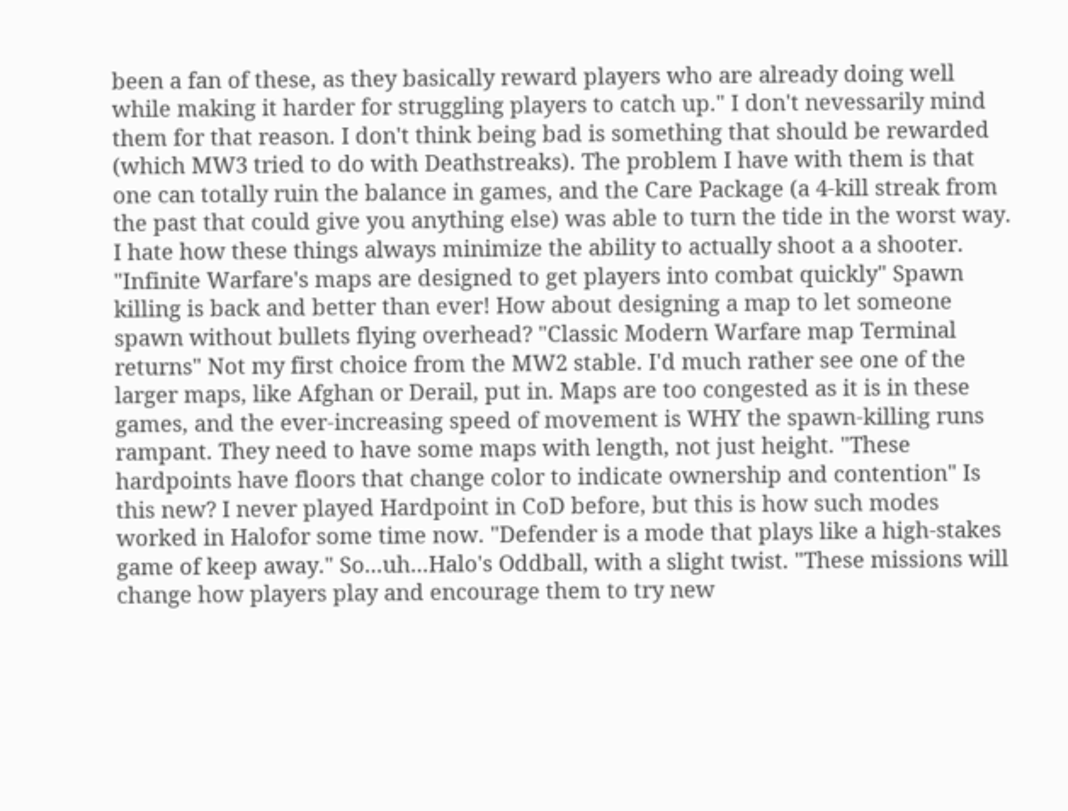been a fan of these, as they basically reward players who are already doing well while making it harder for struggling players to catch up." I don't nevessarily mind them for that reason. I don't think being bad is something that should be rewarded (which MW3 tried to do with Deathstreaks). The problem I have with them is that one can totally ruin the balance in games, and the Care Package (a 4-kill streak from the past that could give you anything else) was able to turn the tide in the worst way. I hate how these things always minimize the ability to actually shoot a a shooter. "Infinite Warfare's maps are designed to get players into combat quickly" Spawn killing is back and better than ever! How about designing a map to let someone spawn without bullets flying overhead? "Classic Modern Warfare map Terminal returns" Not my first choice from the MW2 stable. I'd much rather see one of the larger maps, like Afghan or Derail, put in. Maps are too congested as it is in these games, and the ever-increasing speed of movement is WHY the spawn-killing runs rampant. They need to have some maps with length, not just height. "These hardpoints have floors that change color to indicate ownership and contention" Is this new? I never played Hardpoint in CoD before, but this is how such modes worked in Halofor some time now. "Defender is a mode that plays like a high-stakes game of keep away." So...uh...Halo's Oddball, with a slight twist. "These missions will change how players play and encourage them to try new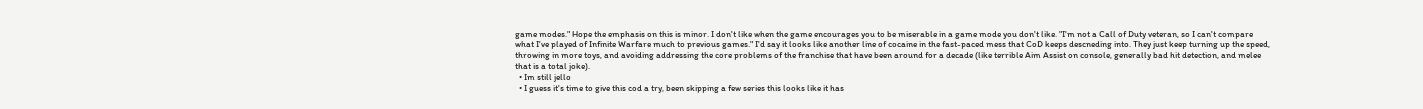game modes." Hope the emphasis on this is minor. I don't like when the game encourages you to be miserable in a game mode you don't like. "I'm not a Call of Duty veteran, so I can't compare what I've played of Infinite Warfare much to previous games." I'd say it looks like another line of cocaine in the fast-paced mess that CoD keeps descneding into. They just keep turning up the speed, throwing in more toys, and avoiding addressing the core problems of the franchise that have been around for a decade (like terrible Aim Assist on console, generally bad hit detection, and melee that is a total joke).
  • Im still jello
  • I guess it's time to give this cod a try, been skipping a few series this looks like it has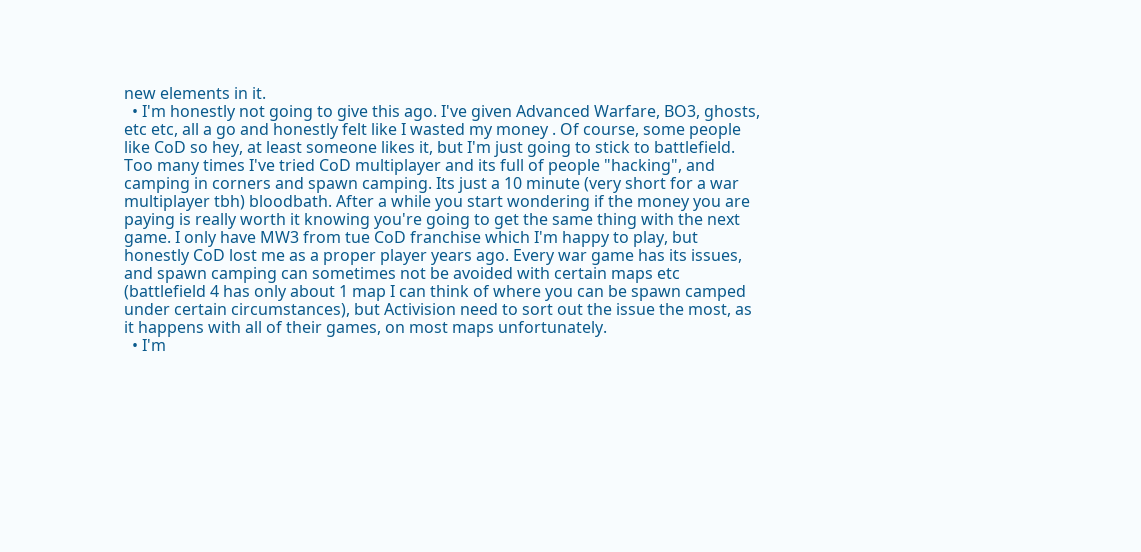new elements in it.
  • I'm honestly not going to give this ago. I've given Advanced Warfare, BO3, ghosts, etc etc, all a go and honestly felt like I wasted my money . Of course, some people like CoD so hey, at least someone likes it, but I'm just going to stick to battlefield. Too many times I've tried CoD multiplayer and its full of people "hacking", and camping in corners and spawn camping. Its just a 10 minute (very short for a war multiplayer tbh) bloodbath. After a while you start wondering if the money you are paying is really worth it knowing you're going to get the same thing with the next game. I only have MW3 from tue CoD franchise which I'm happy to play, but honestly CoD lost me as a proper player years ago. Every war game has its issues, and spawn camping can sometimes not be avoided with certain maps etc (battlefield 4 has only about 1 map I can think of where you can be spawn camped under certain circumstances), but Activision need to sort out the issue the most, as it happens with all of their games, on most maps unfortunately.
  • I'm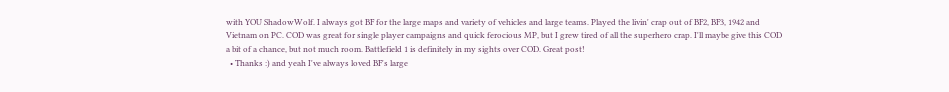with YOU ShadowWolf. I always got BF for the large maps and variety of vehicles and large teams. Played the livin' crap out of BF2, BF3, 1942 and Vietnam on PC. COD was great for single player campaigns and quick ferocious MP, but I grew tired of all the superhero crap. I'll maybe give this COD a bit of a chance, but not much room. Battlefield 1 is definitely in my sights over COD. Great post!
  • Thanks :) and yeah I've always loved BF's large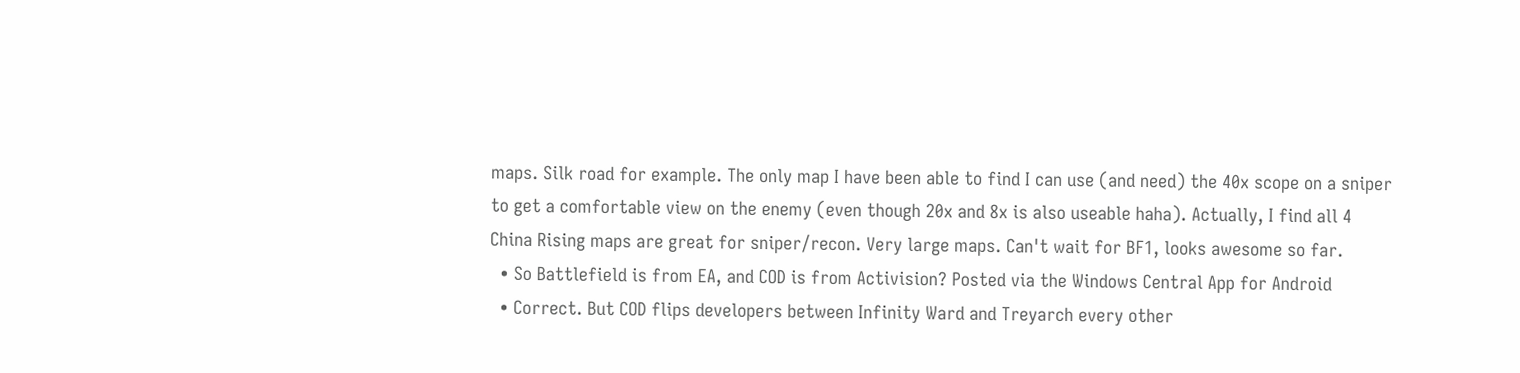maps. Silk road for example. The only map I have been able to find I can use (and need) the 40x scope on a sniper to get a comfortable view on the enemy (even though 20x and 8x is also useable haha). Actually, I find all 4 China Rising maps are great for sniper/recon. Very large maps. Can't wait for BF1, looks awesome so far.
  • So Battlefield is from EA, and COD is from Activision? Posted via the Windows Central App for Android
  • Correct. But COD flips developers between Infinity Ward and Treyarch every other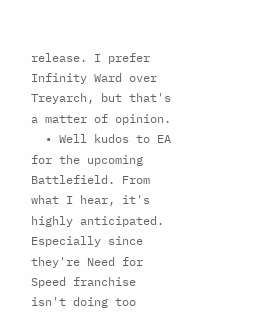release. I prefer Infinity Ward over Treyarch, but that's a matter of opinion.
  • Well kudos to EA for the upcoming Battlefield. From what I hear, it's highly anticipated. Especially since they're Need for Speed franchise isn't doing too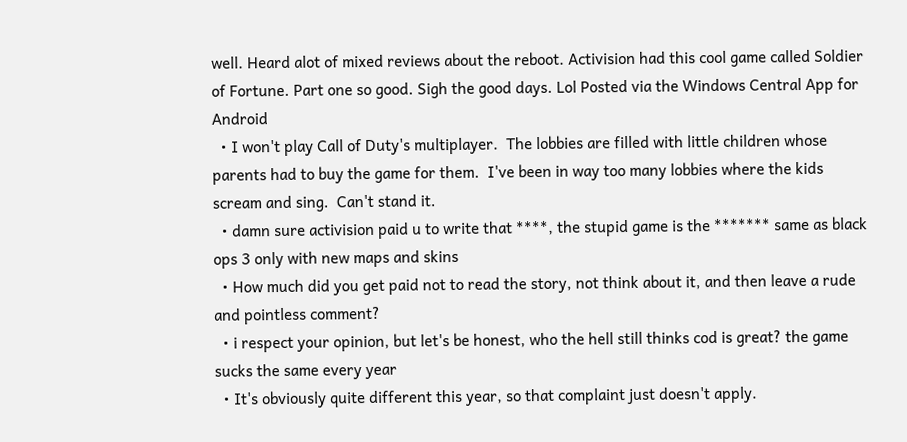well. Heard alot of mixed reviews about the reboot. Activision had this cool game called Soldier of Fortune. Part one so good. Sigh the good days. Lol Posted via the Windows Central App for Android
  • I won't play Call of Duty's multiplayer.  The lobbies are filled with little children whose parents had to buy the game for them.  I've been in way too many lobbies where the kids scream and sing.  Can't stand it.
  • damn sure activision paid u to write that ****, the stupid game is the ******* same as black ops 3 only with new maps and skins
  • How much did you get paid not to read the story, not think about it, and then leave a rude and pointless comment?
  • i respect your opinion, but let's be honest, who the hell still thinks cod is great? the game sucks the same every year
  • It's obviously quite different this year, so that complaint just doesn't apply.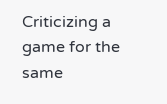Criticizing a game for the same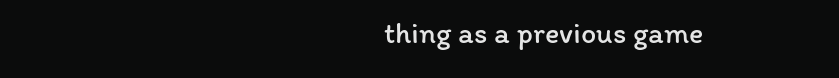thing as a previous game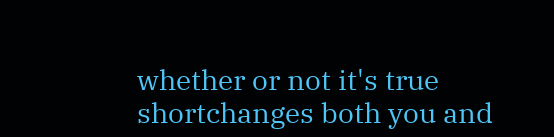whether or not it's true shortchanges both you and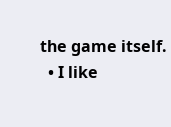the game itself.
  • I like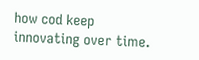how cod keep innovating over time.